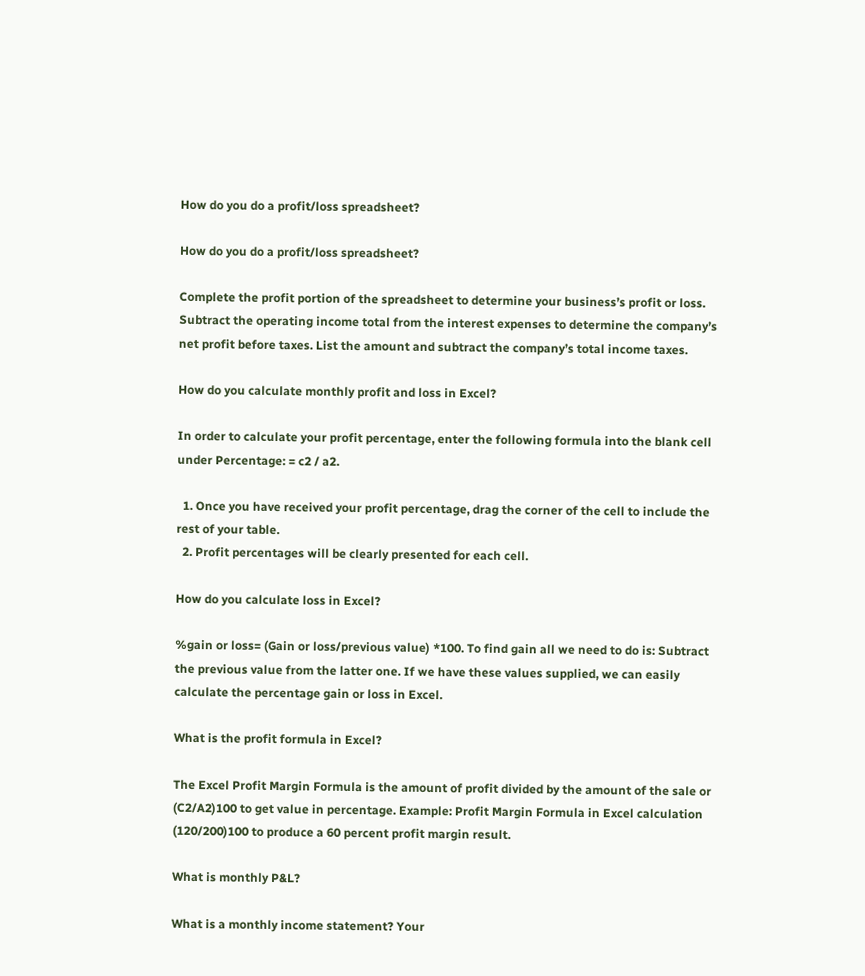How do you do a profit/loss spreadsheet?

How do you do a profit/loss spreadsheet?

Complete the profit portion of the spreadsheet to determine your business’s profit or loss. Subtract the operating income total from the interest expenses to determine the company’s net profit before taxes. List the amount and subtract the company’s total income taxes.

How do you calculate monthly profit and loss in Excel?

In order to calculate your profit percentage, enter the following formula into the blank cell under Percentage: = c2 / a2.

  1. Once you have received your profit percentage, drag the corner of the cell to include the rest of your table.
  2. Profit percentages will be clearly presented for each cell.

How do you calculate loss in Excel?

%gain or loss= (Gain or loss/previous value) *100. To find gain all we need to do is: Subtract the previous value from the latter one. If we have these values supplied, we can easily calculate the percentage gain or loss in Excel.

What is the profit formula in Excel?

The Excel Profit Margin Formula is the amount of profit divided by the amount of the sale or (C2/A2)100 to get value in percentage. Example: Profit Margin Formula in Excel calculation (120/200)100 to produce a 60 percent profit margin result.

What is monthly P&L?

What is a monthly income statement? Your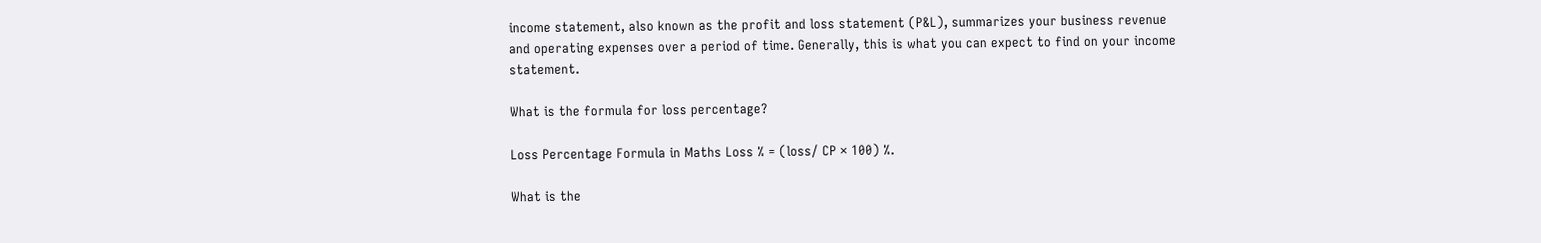income statement, also known as the profit and loss statement (P&L), summarizes your business revenue and operating expenses over a period of time. Generally, this is what you can expect to find on your income statement.

What is the formula for loss percentage?

Loss Percentage Formula in Maths Loss % = (loss/ CP × 100) %.

What is the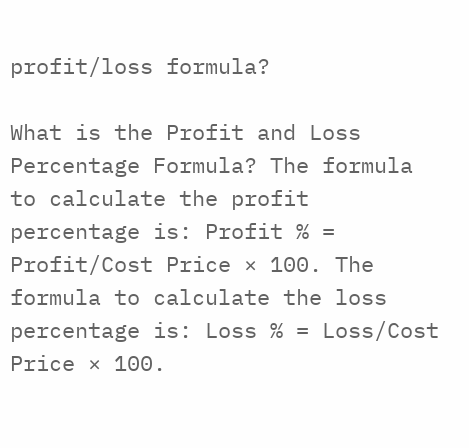profit/loss formula?

What is the Profit and Loss Percentage Formula? The formula to calculate the profit percentage is: Profit % = Profit/Cost Price × 100. The formula to calculate the loss percentage is: Loss % = Loss/Cost Price × 100.